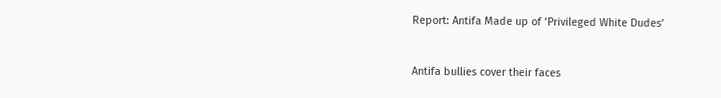Report: Antifa Made up of ‘Privileged White Dudes’


Antifa bullies cover their faces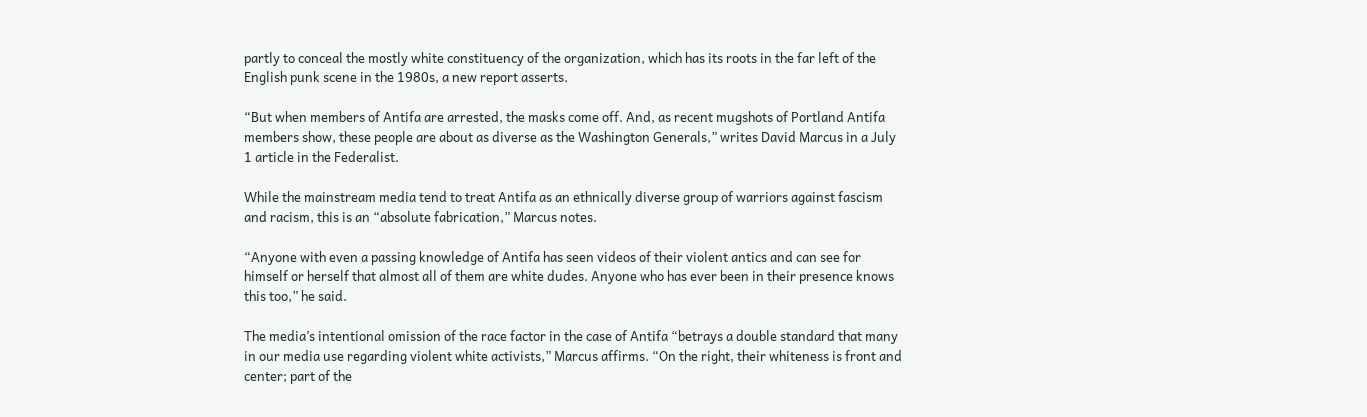partly to conceal the mostly white constituency of the organization, which has its roots in the far left of the English punk scene in the 1980s, a new report asserts.

“But when members of Antifa are arrested, the masks come off. And, as recent mugshots of Portland Antifa members show, these people are about as diverse as the Washington Generals,” writes David Marcus in a July 1 article in the Federalist.

While the mainstream media tend to treat Antifa as an ethnically diverse group of warriors against fascism and racism, this is an “absolute fabrication,” Marcus notes.

“Anyone with even a passing knowledge of Antifa has seen videos of their violent antics and can see for himself or herself that almost all of them are white dudes. Anyone who has ever been in their presence knows this too,” he said.

The media’s intentional omission of the race factor in the case of Antifa “betrays a double standard that many in our media use regarding violent white activists,” Marcus affirms. “On the right, their whiteness is front and center; part of the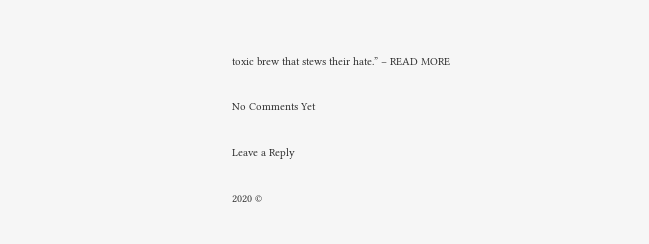toxic brew that stews their hate.” – READ MORE

No Comments Yet

Leave a Reply

2020 ©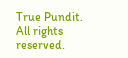True Pundit. All rights reserved.